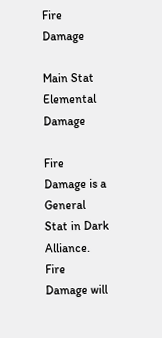Fire Damage

Main Stat Elemental Damage

Fire Damage is a General Stat in Dark Alliance. Fire Damage will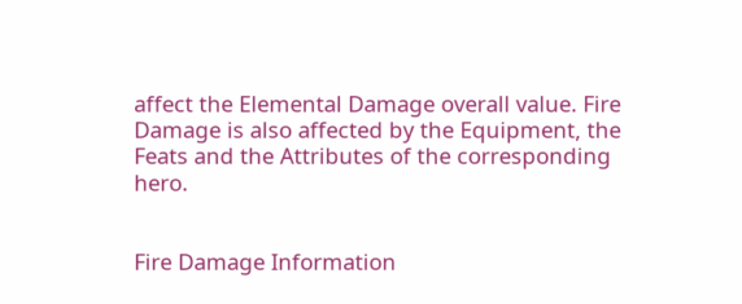affect the Elemental Damage overall value. Fire Damage is also affected by the Equipment, the Feats and the Attributes of the corresponding hero.


Fire Damage Information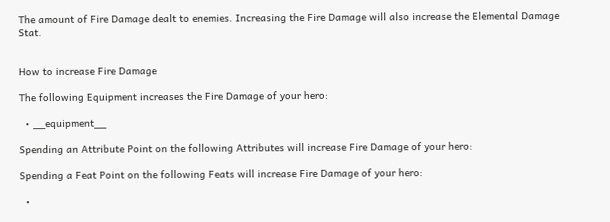The amount of Fire Damage dealt to enemies. Increasing the Fire Damage will also increase the Elemental Damage Stat.


How to increase Fire Damage

The following Equipment increases the Fire Damage of your hero:

  • __equipment__

Spending an Attribute Point on the following Attributes will increase Fire Damage of your hero:

Spending a Feat Point on the following Feats will increase Fire Damage of your hero:

  •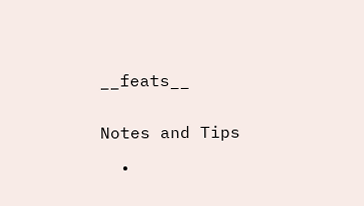__feats__


Notes and Tips

  •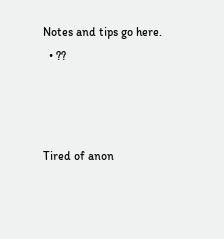Notes and tips go here.
  • ??



Tired of anon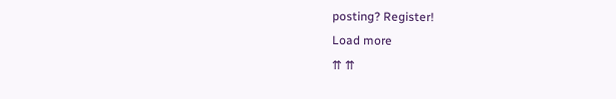posting? Register!
Load more
⇈ ⇈